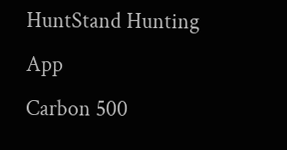HuntStand Hunting App
Carbon 500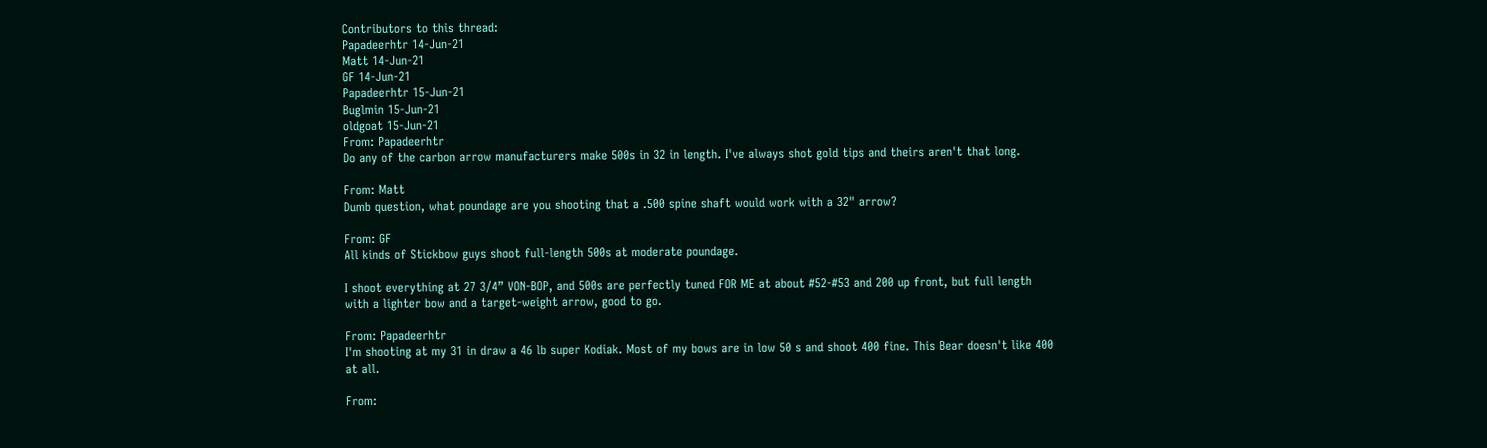Contributors to this thread:
Papadeerhtr 14-Jun-21
Matt 14-Jun-21
GF 14-Jun-21
Papadeerhtr 15-Jun-21
Buglmin 15-Jun-21
oldgoat 15-Jun-21
From: Papadeerhtr
Do any of the carbon arrow manufacturers make 500s in 32 in length. I've always shot gold tips and theirs aren't that long.

From: Matt
Dumb question, what poundage are you shooting that a .500 spine shaft would work with a 32" arrow?

From: GF
All kinds of Stickbow guys shoot full-length 500s at moderate poundage.

I shoot everything at 27 3/4” VON-BOP, and 500s are perfectly tuned FOR ME at about #52-#53 and 200 up front, but full length with a lighter bow and a target-weight arrow, good to go.

From: Papadeerhtr
I'm shooting at my 31 in draw a 46 lb super Kodiak. Most of my bows are in low 50 s and shoot 400 fine. This Bear doesn't like 400 at all.

From: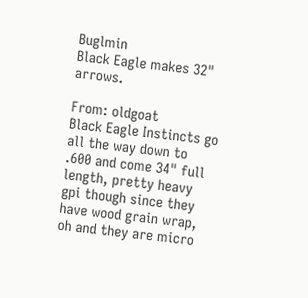Buglmin
Black Eagle makes 32" arrows.

From: oldgoat
Black Eagle Instincts go all the way down to .600 and come 34" full length, pretty heavy gpi though since they have wood grain wrap, oh and they are micro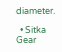diameter.

  • Sitka Gear